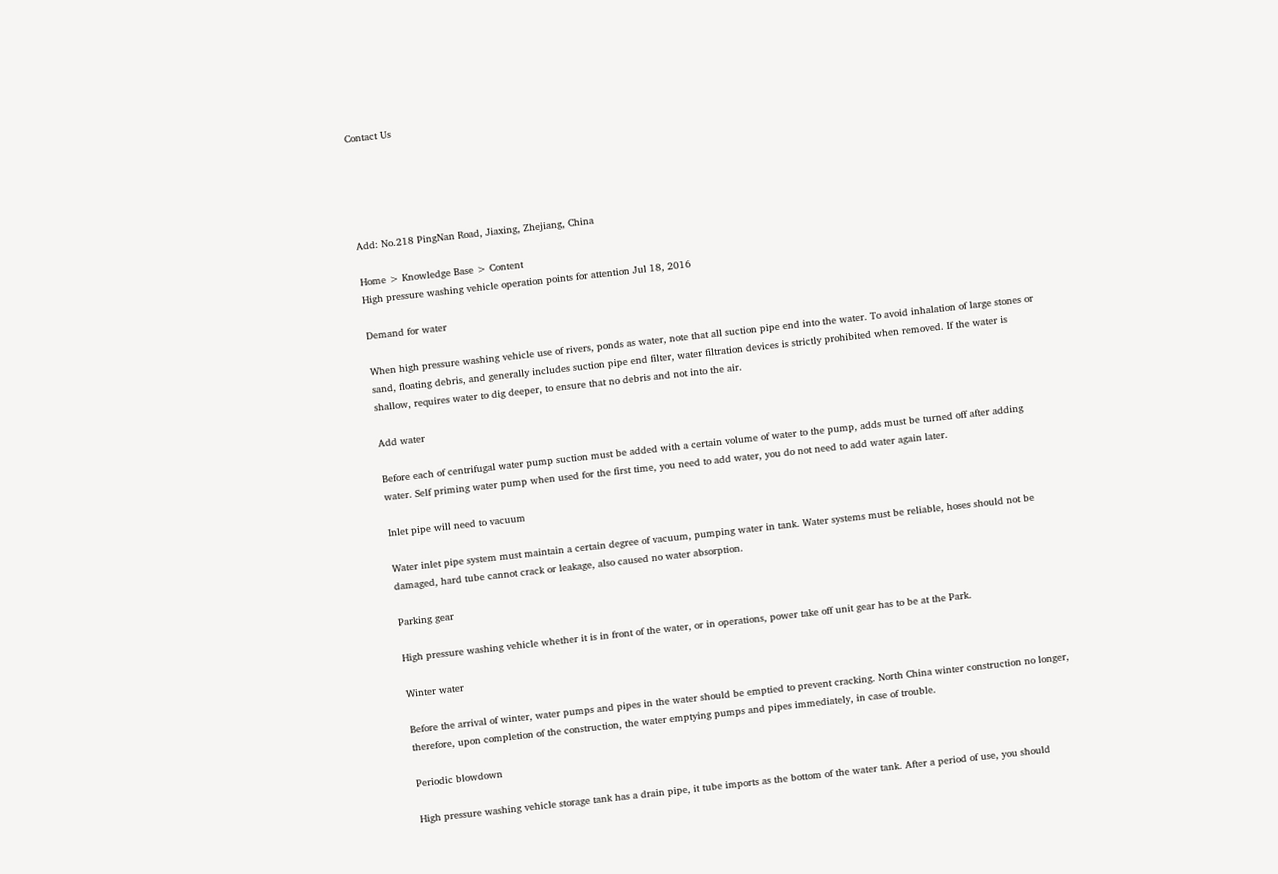Contact Us





Add: No.218 PingNan Road, Jiaxing, Zhejiang, China

Home > Knowledge Base > Content
High pressure washing vehicle operation points for attention Jul 18, 2016

Demand for water

When high pressure washing vehicle use of rivers, ponds as water, note that all suction pipe end into the water. To avoid inhalation of large stones or sand, floating debris, and generally includes suction pipe end filter, water filtration devices is strictly prohibited when removed. If the water is shallow, requires water to dig deeper, to ensure that no debris and not into the air.

Add water

Before each of centrifugal water pump suction must be added with a certain volume of water to the pump, adds must be turned off after adding water. Self priming water pump when used for the first time, you need to add water, you do not need to add water again later.

Inlet pipe will need to vacuum

Water inlet pipe system must maintain a certain degree of vacuum, pumping water in tank. Water systems must be reliable, hoses should not be damaged, hard tube cannot crack or leakage, also caused no water absorption.

Parking gear

High pressure washing vehicle whether it is in front of the water, or in operations, power take off unit gear has to be at the Park.

Winter water

Before the arrival of winter, water pumps and pipes in the water should be emptied to prevent cracking. North China winter construction no longer, therefore, upon completion of the construction, the water emptying pumps and pipes immediately, in case of trouble.

Periodic blowdown

High pressure washing vehicle storage tank has a drain pipe, it tube imports as the bottom of the water tank. After a period of use, you should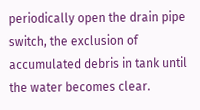periodically open the drain pipe switch, the exclusion of accumulated debris in tank until the water becomes clear.